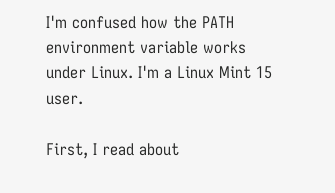I'm confused how the PATH environment variable works under Linux. I'm a Linux Mint 15 user.

First, I read about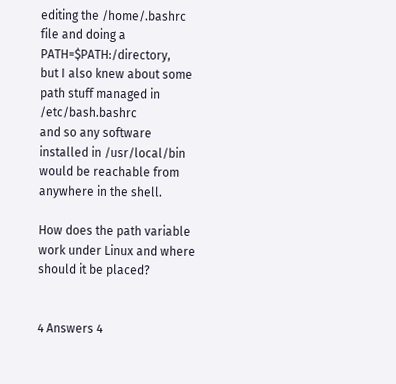editing the /home/.bashrc file and doing a PATH=$PATH:/directory,
but I also knew about some path stuff managed in /etc/bash.bashrc
and so any software installed in /usr/local/bin would be reachable from anywhere in the shell.

How does the path variable work under Linux and where should it be placed?


4 Answers 4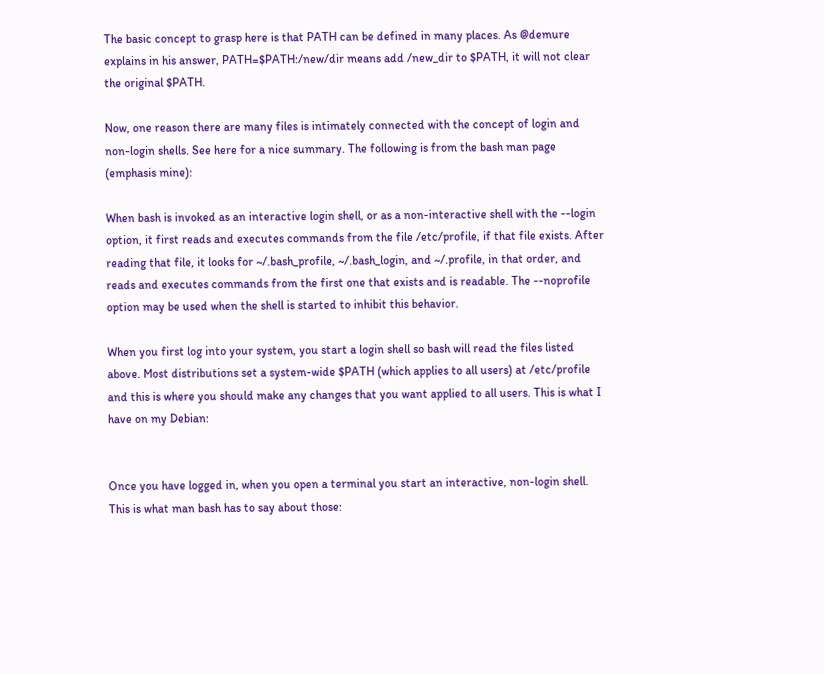The basic concept to grasp here is that PATH can be defined in many places. As @demure explains in his answer, PATH=$PATH:/new/dir means add /new_dir to $PATH, it will not clear the original $PATH.

Now, one reason there are many files is intimately connected with the concept of login and non-login shells. See here for a nice summary. The following is from the bash man page (emphasis mine):

When bash is invoked as an interactive login shell, or as a non-interactive shell with the --login option, it first reads and executes commands from the file /etc/profile, if that file exists. After reading that file, it looks for ~/.bash_profile, ~/.bash_login, and ~/.profile, in that order, and reads and executes commands from the first one that exists and is readable. The --noprofile option may be used when the shell is started to inhibit this behavior.

When you first log into your system, you start a login shell so bash will read the files listed above. Most distributions set a system-wide $PATH (which applies to all users) at /etc/profile and this is where you should make any changes that you want applied to all users. This is what I have on my Debian:


Once you have logged in, when you open a terminal you start an interactive, non-login shell. This is what man bash has to say about those: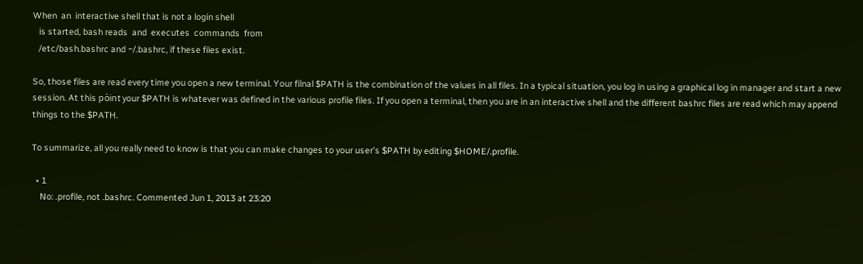When  an  interactive shell that is not a login shell
   is started, bash reads  and  executes  commands  from
   /etc/bash.bashrc and ~/.bashrc, if these files exist.

So, those files are read every time you open a new terminal. Your filnal $PATH is the combination of the values in all files. In a typical situation, you log in using a graphical log in manager and start a new session. At this pòint your $PATH is whatever was defined in the various profile files. If you open a terminal, then you are in an interactive shell and the different bashrc files are read which may append things to the $PATH.

To summarize, all you really need to know is that you can make changes to your user's $PATH by editing $HOME/.profile.

  • 1
    No: .profile, not .bashrc. Commented Jun 1, 2013 at 23:20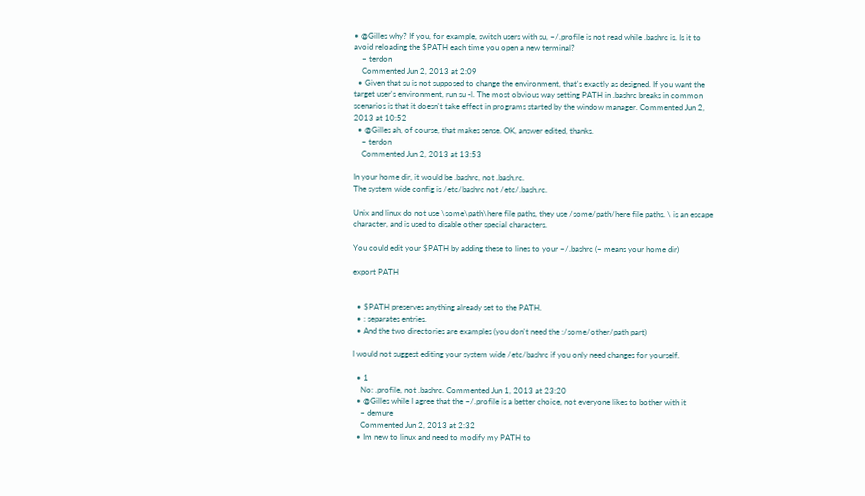• @Gilles why? If you, for example, switch users with su, ~/.profile is not read while .bashrc is. Is it to avoid reloading the $PATH each time you open a new terminal?
    – terdon
    Commented Jun 2, 2013 at 2:09
  • Given that su is not supposed to change the environment, that's exactly as designed. If you want the target user's environment, run su -l. The most obvious way setting PATH in .bashrc breaks in common scenarios is that it doesn't take effect in programs started by the window manager. Commented Jun 2, 2013 at 10:52
  • @Gilles ah, of course, that makes sense. OK, answer edited, thanks.
    – terdon
    Commented Jun 2, 2013 at 13:53

In your home dir, it would be .bashrc, not .bash.rc.
The system wide config is /etc/bashrc not /etc/.bash.rc.

Unix and linux do not use \some\path\here file paths, they use /some/path/here file paths. \ is an escape character, and is used to disable other special characters.

You could edit your $PATH by adding these to lines to your ~/.bashrc (~ means your home dir)

export PATH


  • $PATH preserves anything already set to the PATH.
  • : separates entries.
  • And the two directories are examples (you don't need the :/some/other/path part)

I would not suggest editing your system wide /etc/bashrc if you only need changes for yourself.

  • 1
    No: .profile, not .bashrc. Commented Jun 1, 2013 at 23:20
  • @Gilles while I agree that the ~/.profile is a better choice, not everyone likes to bother with it
    – demure
    Commented Jun 2, 2013 at 2:32
  • Im new to linux and need to modify my PATH to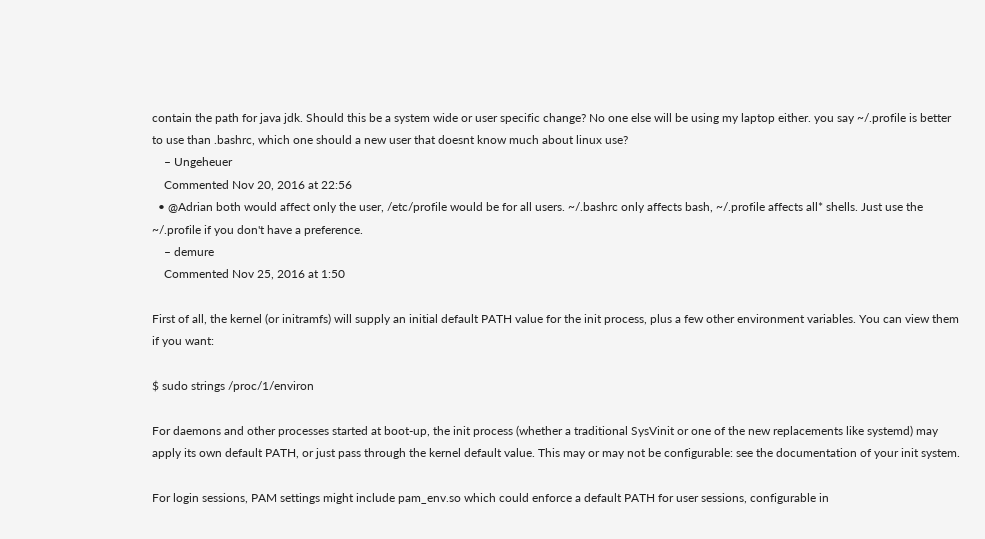contain the path for java jdk. Should this be a system wide or user specific change? No one else will be using my laptop either. you say ~/.profile is better to use than .bashrc, which one should a new user that doesnt know much about linux use?
    – Ungeheuer
    Commented Nov 20, 2016 at 22:56
  • @Adrian both would affect only the user, /etc/profile would be for all users. ~/.bashrc only affects bash, ~/.profile affects all* shells. Just use the ~/.profile if you don't have a preference.
    – demure
    Commented Nov 25, 2016 at 1:50

First of all, the kernel (or initramfs) will supply an initial default PATH value for the init process, plus a few other environment variables. You can view them if you want:

$ sudo strings /proc/1/environ

For daemons and other processes started at boot-up, the init process (whether a traditional SysVinit or one of the new replacements like systemd) may apply its own default PATH, or just pass through the kernel default value. This may or may not be configurable: see the documentation of your init system.

For login sessions, PAM settings might include pam_env.so which could enforce a default PATH for user sessions, configurable in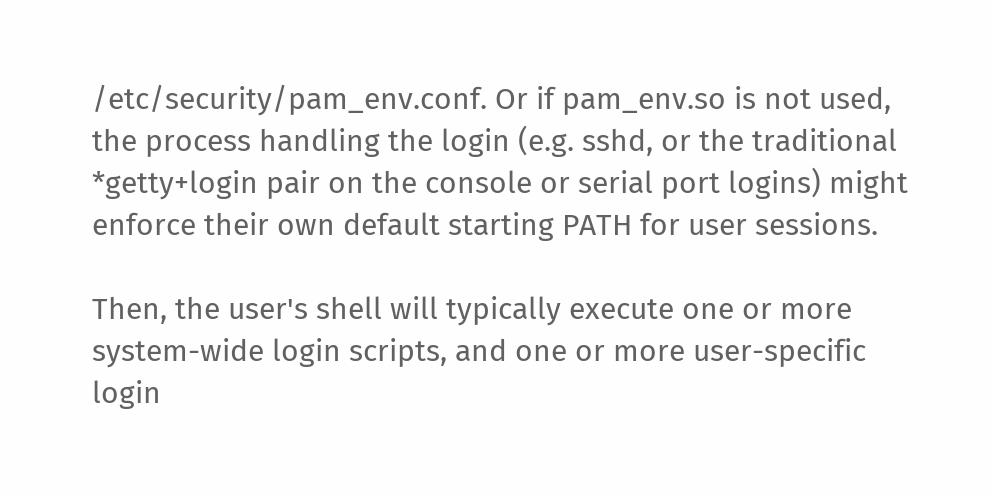/etc/security/pam_env.conf. Or if pam_env.so is not used, the process handling the login (e.g. sshd, or the traditional *getty+login pair on the console or serial port logins) might enforce their own default starting PATH for user sessions.

Then, the user's shell will typically execute one or more system-wide login scripts, and one or more user-specific login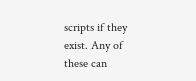scripts if they exist. Any of these can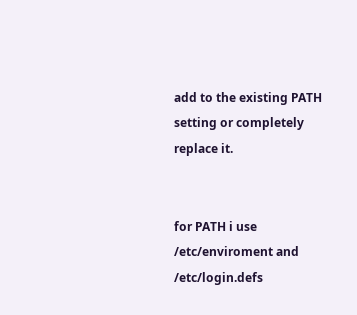add to the existing PATH setting or completely replace it.


for PATH i use /etc/enviroment and /etc/login.defs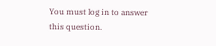You must log in to answer this question.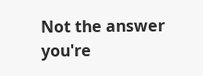Not the answer you're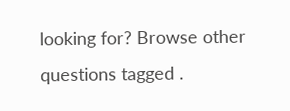looking for? Browse other questions tagged .